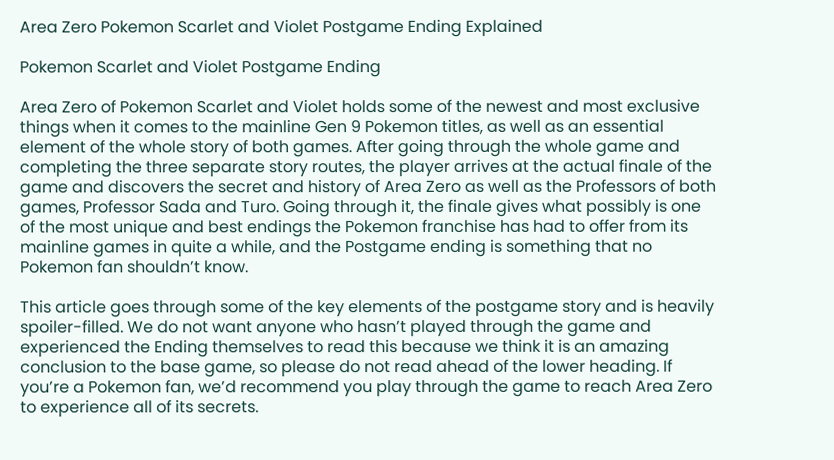Area Zero Pokemon Scarlet and Violet Postgame Ending Explained

Pokemon Scarlet and Violet Postgame Ending

Area Zero of Pokemon Scarlet and Violet holds some of the newest and most exclusive things when it comes to the mainline Gen 9 Pokemon titles, as well as an essential element of the whole story of both games. After going through the whole game and completing the three separate story routes, the player arrives at the actual finale of the game and discovers the secret and history of Area Zero as well as the Professors of both games, Professor Sada and Turo. Going through it, the finale gives what possibly is one of the most unique and best endings the Pokemon franchise has had to offer from its mainline games in quite a while, and the Postgame ending is something that no Pokemon fan shouldn’t know.

This article goes through some of the key elements of the postgame story and is heavily spoiler-filled. We do not want anyone who hasn’t played through the game and experienced the Ending themselves to read this because we think it is an amazing conclusion to the base game, so please do not read ahead of the lower heading. If you’re a Pokemon fan, we’d recommend you play through the game to reach Area Zero to experience all of its secrets.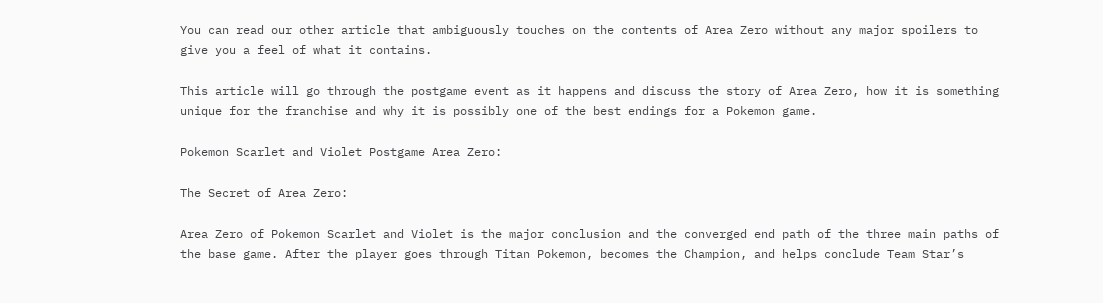You can read our other article that ambiguously touches on the contents of Area Zero without any major spoilers to give you a feel of what it contains.

This article will go through the postgame event as it happens and discuss the story of Area Zero, how it is something unique for the franchise and why it is possibly one of the best endings for a Pokemon game.

Pokemon Scarlet and Violet Postgame Area Zero:

The Secret of Area Zero:

Area Zero of Pokemon Scarlet and Violet is the major conclusion and the converged end path of the three main paths of the base game. After the player goes through Titan Pokemon, becomes the Champion, and helps conclude Team Star’s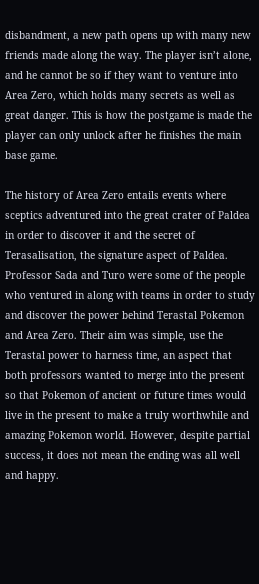disbandment, a new path opens up with many new friends made along the way. The player isn’t alone, and he cannot be so if they want to venture into Area Zero, which holds many secrets as well as great danger. This is how the postgame is made the player can only unlock after he finishes the main base game.

The history of Area Zero entails events where sceptics adventured into the great crater of Paldea in order to discover it and the secret of Terasalisation, the signature aspect of Paldea. Professor Sada and Turo were some of the people who ventured in along with teams in order to study and discover the power behind Terastal Pokemon and Area Zero. Their aim was simple, use the Terastal power to harness time, an aspect that both professors wanted to merge into the present so that Pokemon of ancient or future times would live in the present to make a truly worthwhile and amazing Pokemon world. However, despite partial success, it does not mean the ending was all well and happy.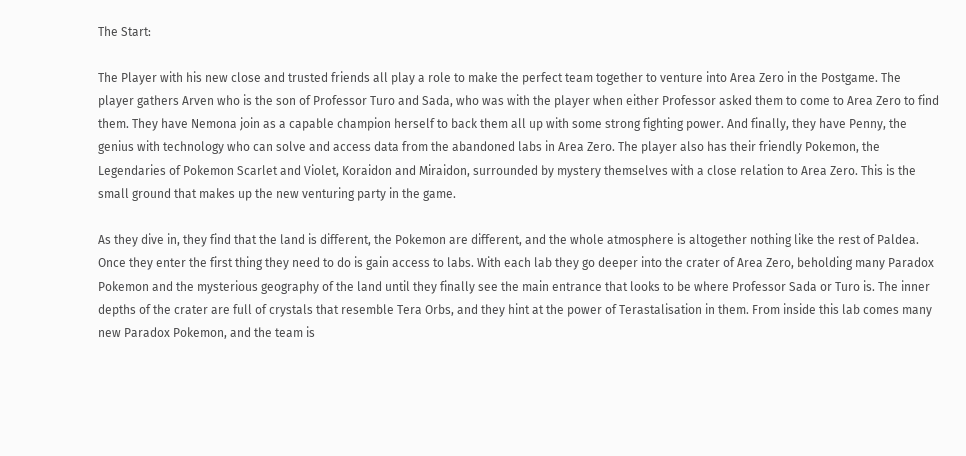The Start:

The Player with his new close and trusted friends all play a role to make the perfect team together to venture into Area Zero in the Postgame. The player gathers Arven who is the son of Professor Turo and Sada, who was with the player when either Professor asked them to come to Area Zero to find them. They have Nemona join as a capable champion herself to back them all up with some strong fighting power. And finally, they have Penny, the genius with technology who can solve and access data from the abandoned labs in Area Zero. The player also has their friendly Pokemon, the Legendaries of Pokemon Scarlet and Violet, Koraidon and Miraidon, surrounded by mystery themselves with a close relation to Area Zero. This is the small ground that makes up the new venturing party in the game.

As they dive in, they find that the land is different, the Pokemon are different, and the whole atmosphere is altogether nothing like the rest of Paldea. Once they enter the first thing they need to do is gain access to labs. With each lab they go deeper into the crater of Area Zero, beholding many Paradox Pokemon and the mysterious geography of the land until they finally see the main entrance that looks to be where Professor Sada or Turo is. The inner depths of the crater are full of crystals that resemble Tera Orbs, and they hint at the power of Terastalisation in them. From inside this lab comes many new Paradox Pokemon, and the team is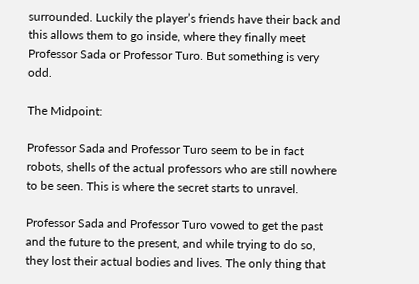surrounded. Luckily the player’s friends have their back and this allows them to go inside, where they finally meet Professor Sada or Professor Turo. But something is very odd.

The Midpoint:

Professor Sada and Professor Turo seem to be in fact robots, shells of the actual professors who are still nowhere to be seen. This is where the secret starts to unravel.

Professor Sada and Professor Turo vowed to get the past and the future to the present, and while trying to do so, they lost their actual bodies and lives. The only thing that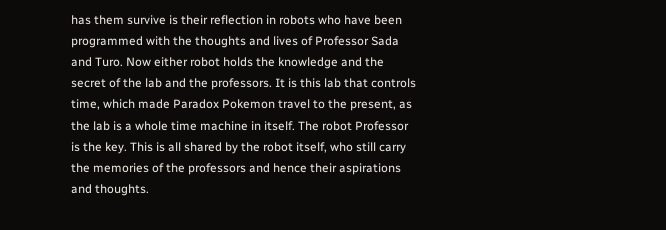has them survive is their reflection in robots who have been programmed with the thoughts and lives of Professor Sada and Turo. Now either robot holds the knowledge and the secret of the lab and the professors. It is this lab that controls time, which made Paradox Pokemon travel to the present, as the lab is a whole time machine in itself. The robot Professor is the key. This is all shared by the robot itself, who still carry the memories of the professors and hence their aspirations and thoughts.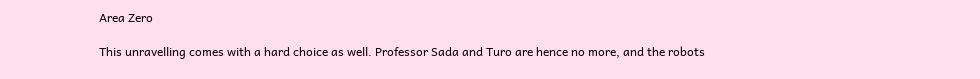Area Zero

This unravelling comes with a hard choice as well. Professor Sada and Turo are hence no more, and the robots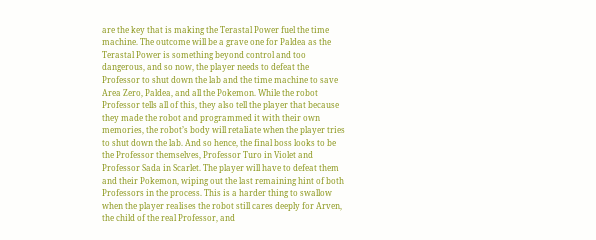are the key that is making the Terastal Power fuel the time machine. The outcome will be a grave one for Paldea as the Terastal Power is something beyond control and too dangerous, and so now, the player needs to defeat the Professor to shut down the lab and the time machine to save Area Zero, Paldea, and all the Pokemon. While the robot Professor tells all of this, they also tell the player that because they made the robot and programmed it with their own memories, the robot’s body will retaliate when the player tries to shut down the lab. And so hence, the final boss looks to be the Professor themselves, Professor Turo in Violet and Professor Sada in Scarlet. The player will have to defeat them and their Pokemon, wiping out the last remaining hint of both Professors in the process. This is a harder thing to swallow when the player realises the robot still cares deeply for Arven, the child of the real Professor, and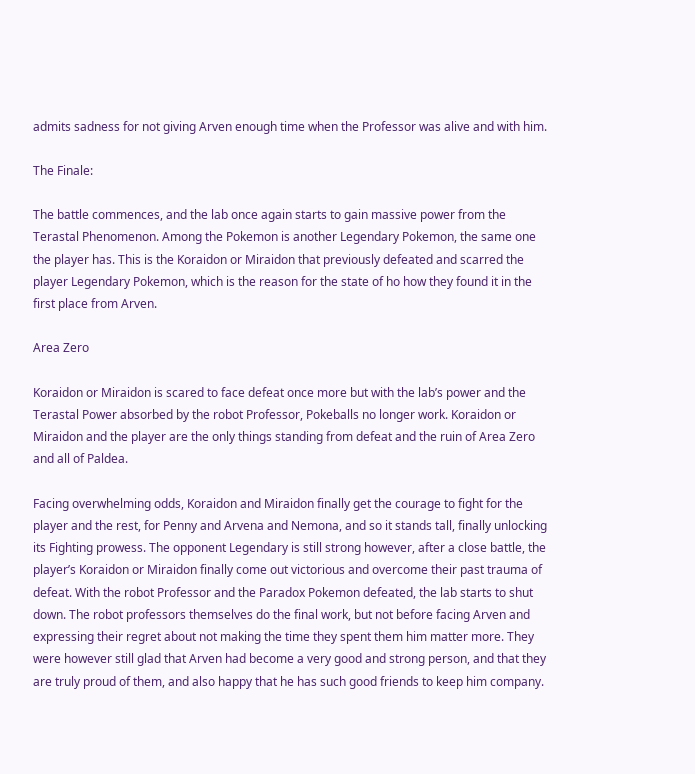admits sadness for not giving Arven enough time when the Professor was alive and with him.

The Finale:

The battle commences, and the lab once again starts to gain massive power from the Terastal Phenomenon. Among the Pokemon is another Legendary Pokemon, the same one the player has. This is the Koraidon or Miraidon that previously defeated and scarred the player Legendary Pokemon, which is the reason for the state of ho how they found it in the first place from Arven.

Area Zero

Koraidon or Miraidon is scared to face defeat once more but with the lab’s power and the Terastal Power absorbed by the robot Professor, Pokeballs no longer work. Koraidon or Miraidon and the player are the only things standing from defeat and the ruin of Area Zero and all of Paldea.

Facing overwhelming odds, Koraidon and Miraidon finally get the courage to fight for the player and the rest, for Penny and Arvena and Nemona, and so it stands tall, finally unlocking its Fighting prowess. The opponent Legendary is still strong however, after a close battle, the player’s Koraidon or Miraidon finally come out victorious and overcome their past trauma of defeat. With the robot Professor and the Paradox Pokemon defeated, the lab starts to shut down. The robot professors themselves do the final work, but not before facing Arven and expressing their regret about not making the time they spent them him matter more. They were however still glad that Arven had become a very good and strong person, and that they are truly proud of them, and also happy that he has such good friends to keep him company.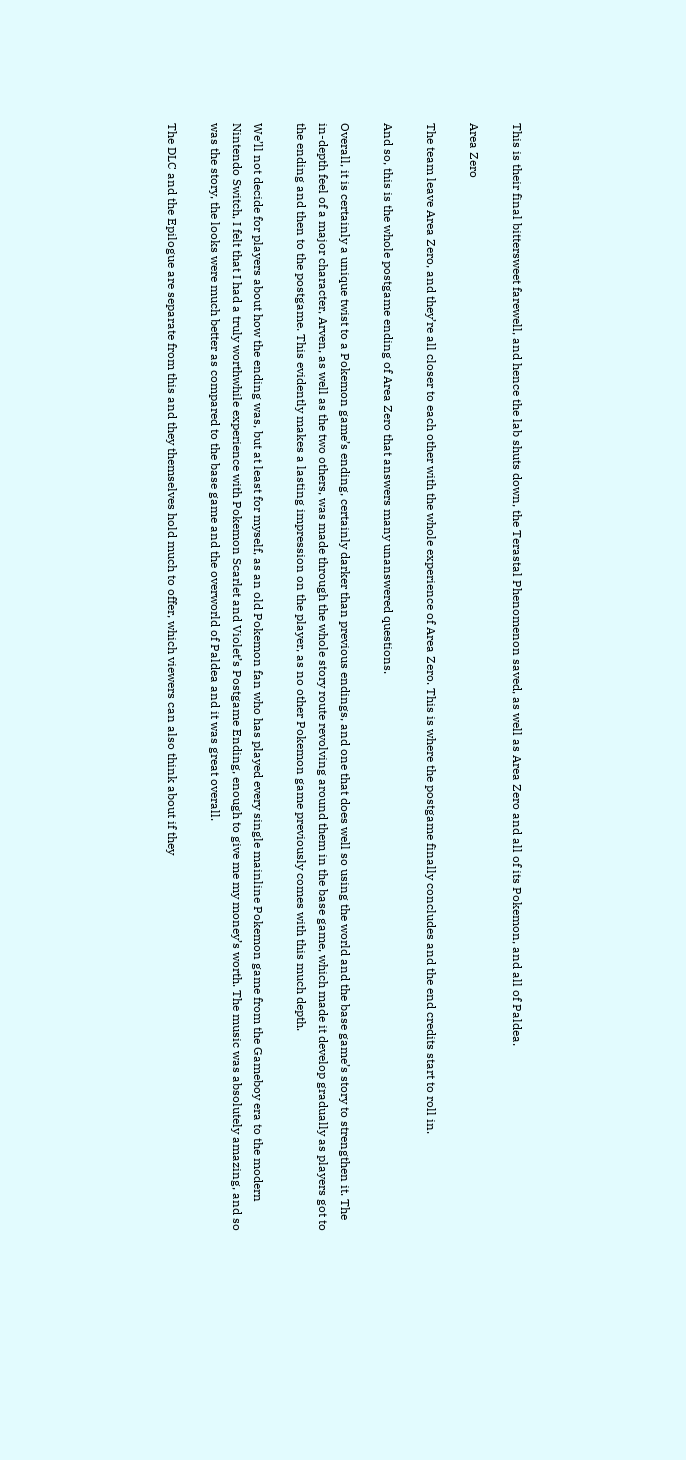This is their final bittersweet farewell, and hence the lab shuts down, the Terastal Phenomenon saved, as well as Area Zero and all of its Pokemon, and all of Paldea.

Area Zero

The team leave Area Zero, and they’re all closer to each other with the whole experience of Area Zero. This is where the postgame finally concludes and the end credits start to roll in.

And so, this is the whole postgame ending of Area Zero that answers many unanswered questions.

Overall, it is certainly a unique twist to a Pokemon game’s ending, certainly darker than previous endings, and one that does well so using the world and the base game’s story to strengthen it. The in-depth feel of a major character, Arven, as well as the two others, was made through the whole story route revolving around them in the base game, which made it develop gradually as players got to the ending and then to the postgame. This evidently makes a lasting impression on the player, as no other Pokemon game previously comes with this much depth.

We’ll not decide for players about how the ending was, but at least for myself, as an old Pokemon fan who has played every single mainline Pokemon game from the Gameboy era to the modern Nintendo Switch, I felt that I had a truly worthwhile experience with Pokemon Scarlet and Violet’s Postgame Ending, enough to give me my money’s worth. The music was absolutely amazing, and so was the story, the looks were much better as compared to the base game and the overworld of Paldea and it was great overall.

The DLC and the Epilogue are separate from this and they themselves hold much to offer, which viewers can also think about if they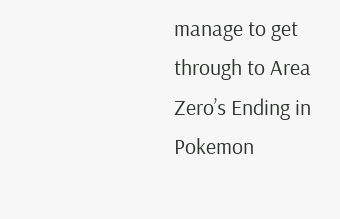manage to get through to Area Zero’s Ending in Pokemon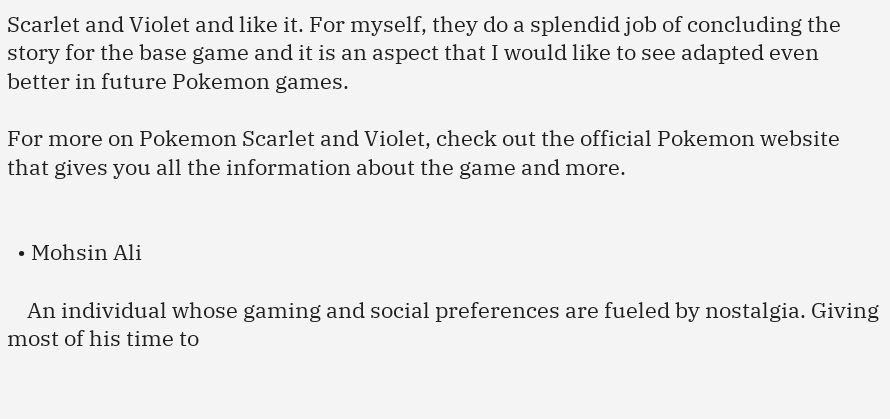Scarlet and Violet and like it. For myself, they do a splendid job of concluding the story for the base game and it is an aspect that I would like to see adapted even better in future Pokemon games.

For more on Pokemon Scarlet and Violet, check out the official Pokemon website that gives you all the information about the game and more.


  • Mohsin Ali

    An individual whose gaming and social preferences are fueled by nostalgia. Giving most of his time to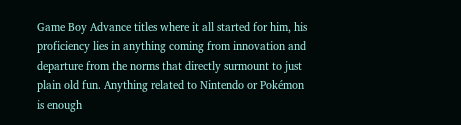Game Boy Advance titles where it all started for him, his proficiency lies in anything coming from innovation and departure from the norms that directly surmount to just plain old fun. Anything related to Nintendo or Pokémon is enough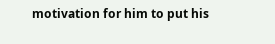motivation for him to put his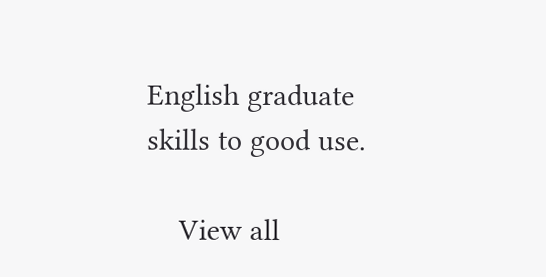English graduate skills to good use.

    View all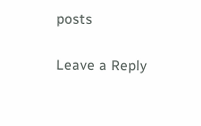posts

Leave a Reply